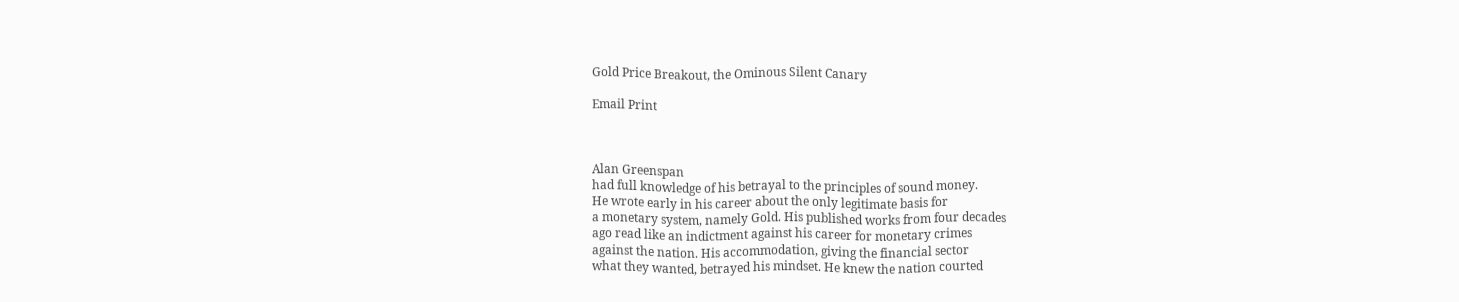Gold Price Breakout, the Ominous Silent Canary

Email Print



Alan Greenspan
had full knowledge of his betrayal to the principles of sound money.
He wrote early in his career about the only legitimate basis for
a monetary system, namely Gold. His published works from four decades
ago read like an indictment against his career for monetary crimes
against the nation. His accommodation, giving the financial sector
what they wanted, betrayed his mindset. He knew the nation courted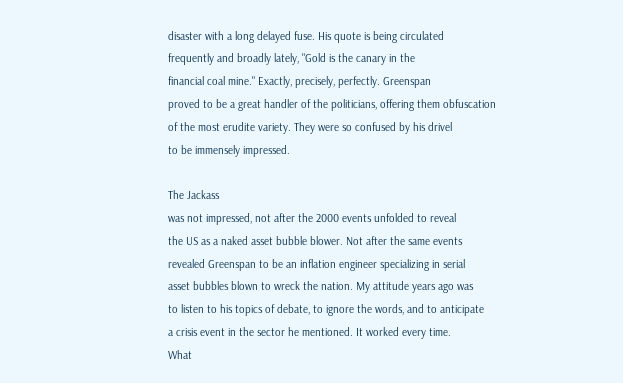disaster with a long delayed fuse. His quote is being circulated
frequently and broadly lately, "Gold is the canary in the
financial coal mine." Exactly, precisely, perfectly. Greenspan
proved to be a great handler of the politicians, offering them obfuscation
of the most erudite variety. They were so confused by his drivel
to be immensely impressed.

The Jackass
was not impressed, not after the 2000 events unfolded to reveal
the US as a naked asset bubble blower. Not after the same events
revealed Greenspan to be an inflation engineer specializing in serial
asset bubbles blown to wreck the nation. My attitude years ago was
to listen to his topics of debate, to ignore the words, and to anticipate
a crisis event in the sector he mentioned. It worked every time.
What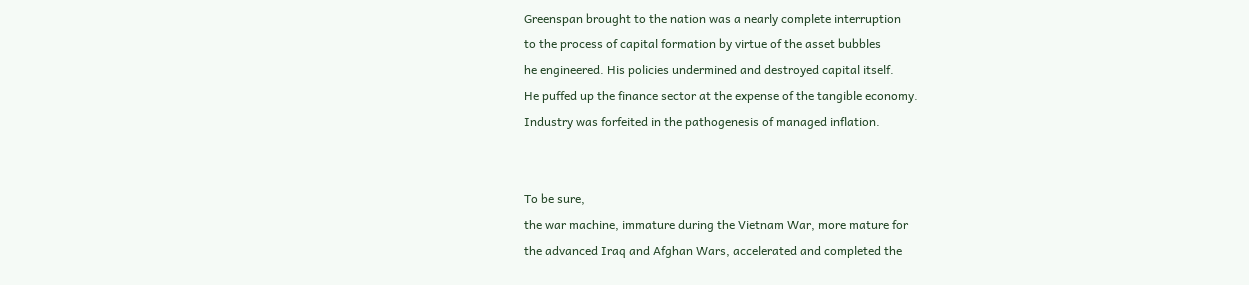Greenspan brought to the nation was a nearly complete interruption
to the process of capital formation by virtue of the asset bubbles
he engineered. His policies undermined and destroyed capital itself.
He puffed up the finance sector at the expense of the tangible economy.
Industry was forfeited in the pathogenesis of managed inflation.


To be sure,
the war machine, immature during the Vietnam War, more mature for
the advanced Iraq and Afghan Wars, accelerated and completed the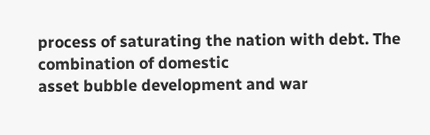process of saturating the nation with debt. The combination of domestic
asset bubble development and war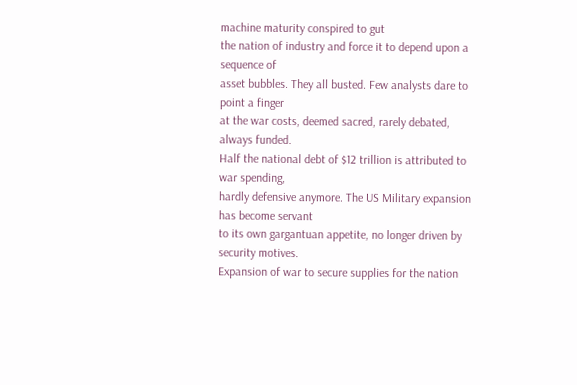machine maturity conspired to gut
the nation of industry and force it to depend upon a sequence of
asset bubbles. They all busted. Few analysts dare to point a finger
at the war costs, deemed sacred, rarely debated, always funded.
Half the national debt of $12 trillion is attributed to war spending,
hardly defensive anymore. The US Military expansion has become servant
to its own gargantuan appetite, no longer driven by security motives.
Expansion of war to secure supplies for the nation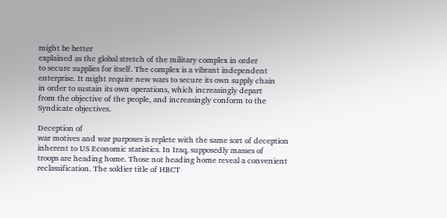might be better
explained as the global stretch of the military complex in order
to secure supplies for itself. The complex is a vibrant independent
enterprise. It might require new wars to secure its own supply chain
in order to sustain its own operations, which increasingly depart
from the objective of the people, and increasingly conform to the
Syndicate objectives.

Deception of
war motives and war purposes is replete with the same sort of deception
inherent to US Economic statistics. In Iraq, supposedly masses of
troops are heading home. Those not heading home reveal a convenient
reclassification. The soldier title of HBCT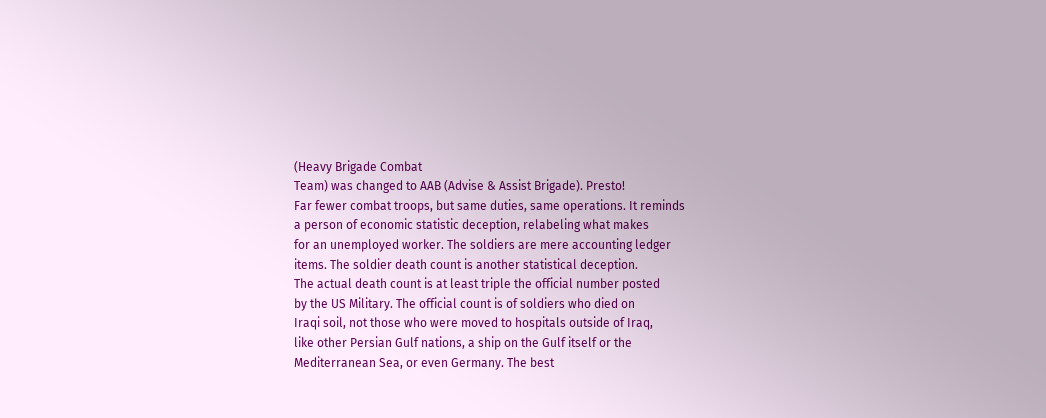(Heavy Brigade Combat
Team) was changed to AAB (Advise & Assist Brigade). Presto!
Far fewer combat troops, but same duties, same operations. It reminds
a person of economic statistic deception, relabeling what makes
for an unemployed worker. The soldiers are mere accounting ledger
items. The soldier death count is another statistical deception.
The actual death count is at least triple the official number posted
by the US Military. The official count is of soldiers who died on
Iraqi soil, not those who were moved to hospitals outside of Iraq,
like other Persian Gulf nations, a ship on the Gulf itself or the
Mediterranean Sea, or even Germany. The best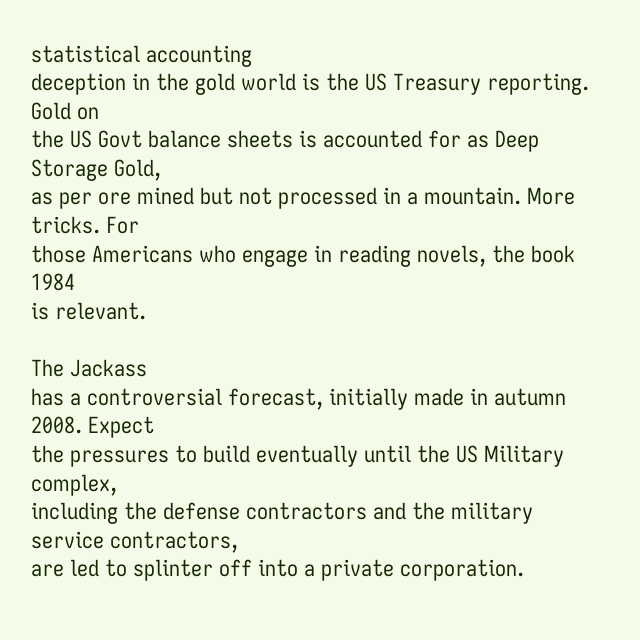statistical accounting
deception in the gold world is the US Treasury reporting. Gold on
the US Govt balance sheets is accounted for as Deep Storage Gold,
as per ore mined but not processed in a mountain. More tricks. For
those Americans who engage in reading novels, the book 1984
is relevant.

The Jackass
has a controversial forecast, initially made in autumn 2008. Expect
the pressures to build eventually until the US Military complex,
including the defense contractors and the military service contractors,
are led to splinter off into a private corporation.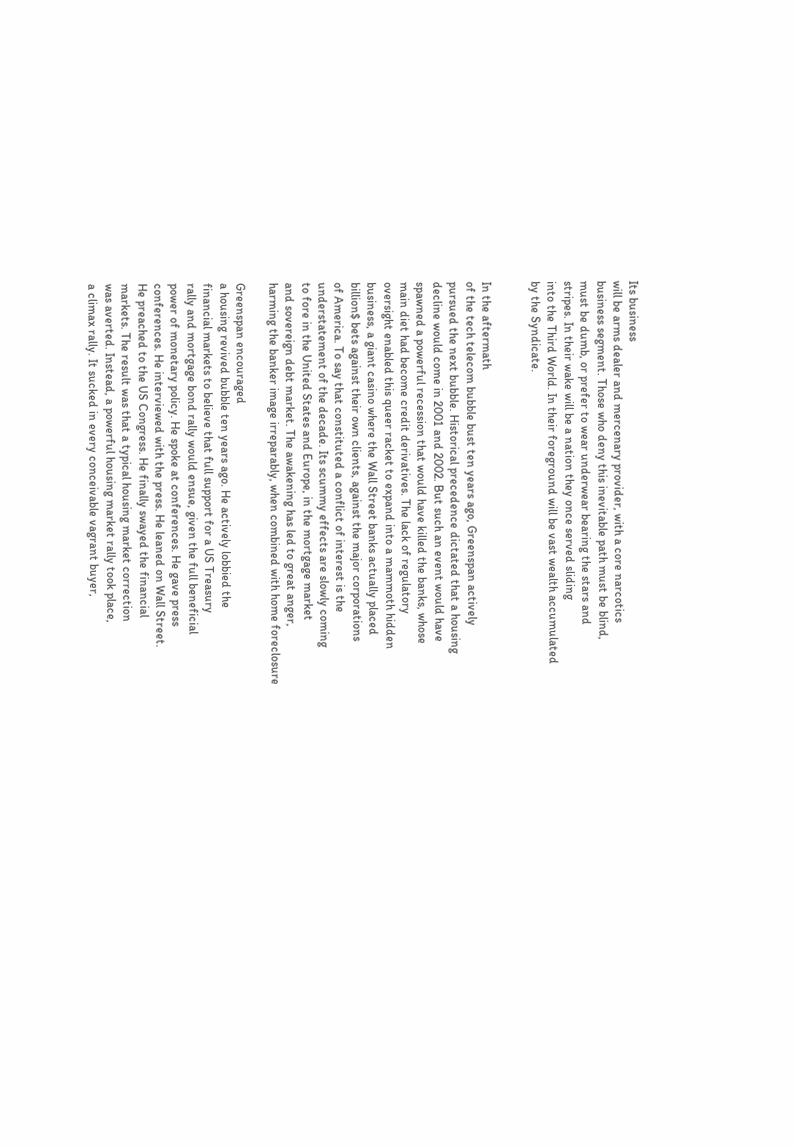Its business
will be arms dealer and mercenary provider, with a core narcotics
business segment. Those who deny this inevitable path must be blind,
must be dumb, or prefer to wear underwear bearing the stars and
stripes. In their wake will be a nation they once served sliding
into the Third World. In their foreground will be vast wealth accumulated
by the Syndicate.


In the aftermath
of the tech telecom bubble bust ten years ago, Greenspan actively
pursued the next bubble. Historical precedence dictated that a housing
decline would come in 2001 and 2002. But such an event would have
spawned a powerful recession that would have killed the banks, whose
main diet had become credit derivatives. The lack of regulatory
oversight enabled this queer racket to expand into a mammoth hidden
business, a giant casino where the Wall Street banks actually placed
billion$ bets against their own clients, against the major corporations
of America. To say that constituted a conflict of interest is the
understatement of the decade. Its scummy effects are slowly coming
to fore in the United States and Europe, in the mortgage market
and sovereign debt market. The awakening has led to great anger,
harming the banker image irreparably, when combined with home foreclosure

Greenspan encouraged
a housing revived bubble ten years ago. He actively lobbied the
financial markets to believe that full support for a US Treasury
rally and mortgage bond rally would ensue, given the full beneficial
power of monetary policy. He spoke at conferences. He gave press
conferences. He interviewed with the press. He leaned on Wall Street.
He preached to the US Congress. He finally swayed the financial
markets. The result was that a typical housing market correction
was averted. Instead, a powerful housing market rally took place,
a climax rally. It sucked in every conceivable vagrant buyer,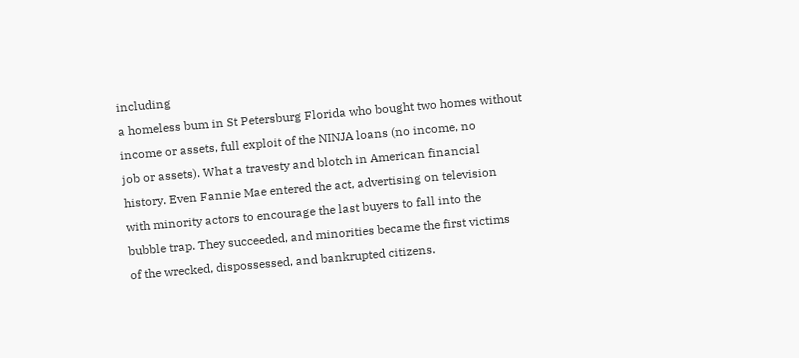including
a homeless bum in St Petersburg Florida who bought two homes without
income or assets, full exploit of the NINJA loans (no income, no
job or assets). What a travesty and blotch in American financial
history. Even Fannie Mae entered the act, advertising on television
with minority actors to encourage the last buyers to fall into the
bubble trap. They succeeded, and minorities became the first victims
of the wrecked, dispossessed, and bankrupted citizens.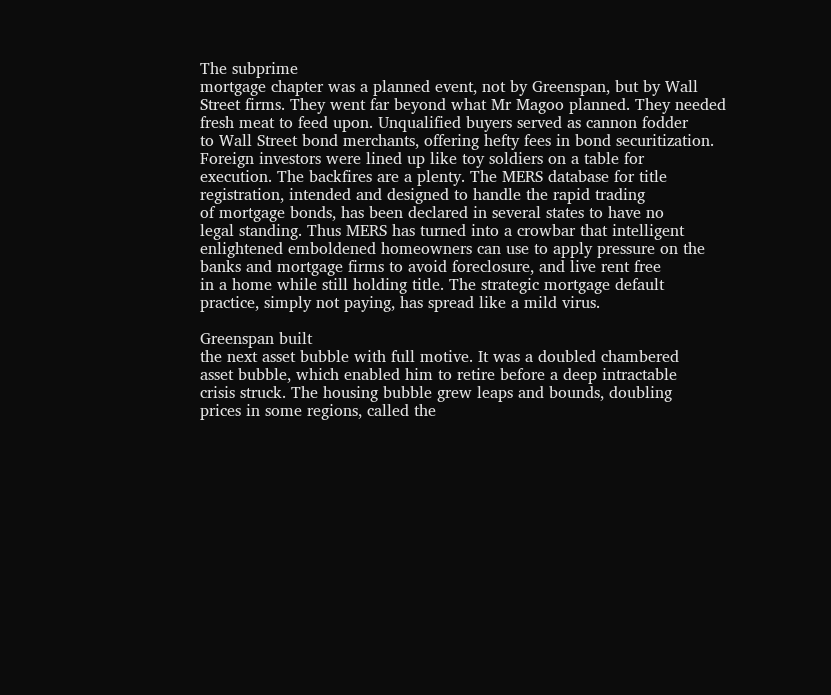The subprime
mortgage chapter was a planned event, not by Greenspan, but by Wall
Street firms. They went far beyond what Mr Magoo planned. They needed
fresh meat to feed upon. Unqualified buyers served as cannon fodder
to Wall Street bond merchants, offering hefty fees in bond securitization.
Foreign investors were lined up like toy soldiers on a table for
execution. The backfires are a plenty. The MERS database for title
registration, intended and designed to handle the rapid trading
of mortgage bonds, has been declared in several states to have no
legal standing. Thus MERS has turned into a crowbar that intelligent
enlightened emboldened homeowners can use to apply pressure on the
banks and mortgage firms to avoid foreclosure, and live rent free
in a home while still holding title. The strategic mortgage default
practice, simply not paying, has spread like a mild virus.

Greenspan built
the next asset bubble with full motive. It was a doubled chambered
asset bubble, which enabled him to retire before a deep intractable
crisis struck. The housing bubble grew leaps and bounds, doubling
prices in some regions, called the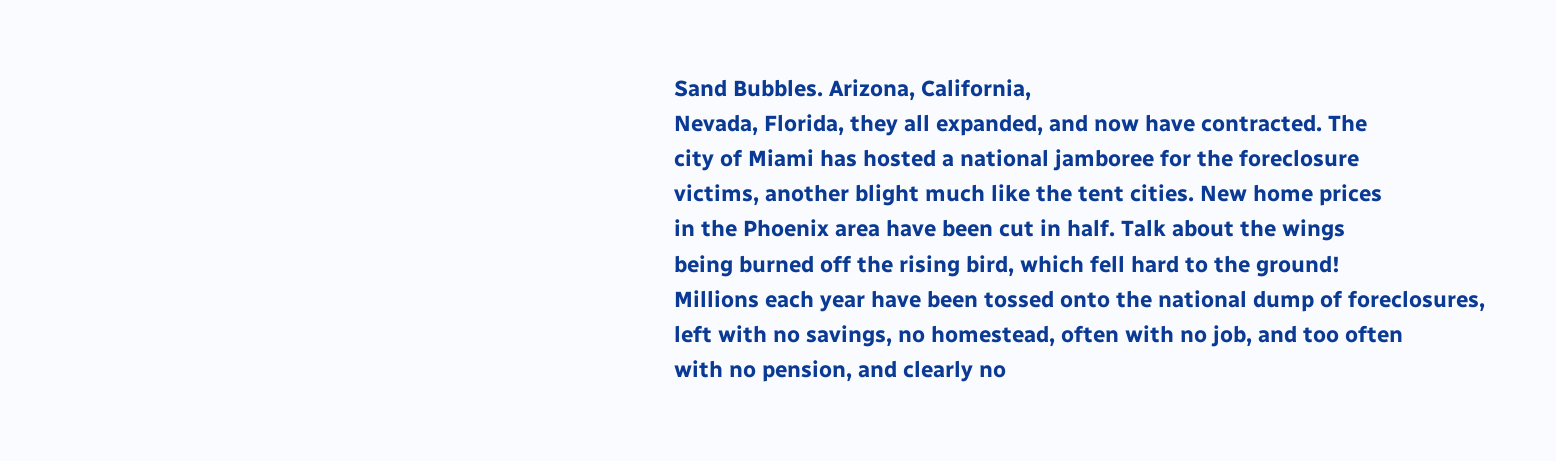Sand Bubbles. Arizona, California,
Nevada, Florida, they all expanded, and now have contracted. The
city of Miami has hosted a national jamboree for the foreclosure
victims, another blight much like the tent cities. New home prices
in the Phoenix area have been cut in half. Talk about the wings
being burned off the rising bird, which fell hard to the ground!
Millions each year have been tossed onto the national dump of foreclosures,
left with no savings, no homestead, often with no job, and too often
with no pension, and clearly no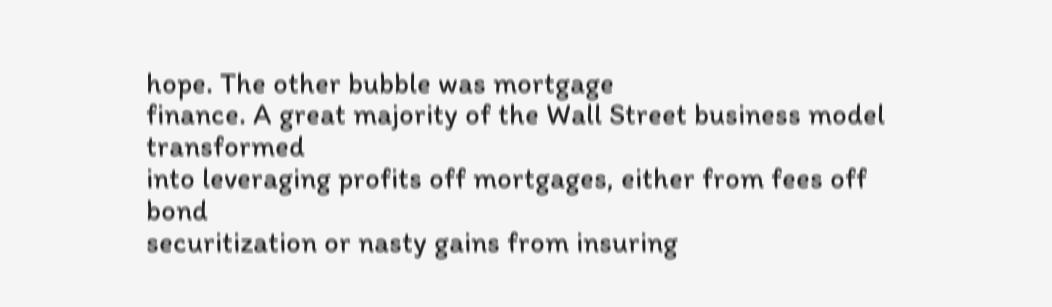hope. The other bubble was mortgage
finance. A great majority of the Wall Street business model transformed
into leveraging profits off mortgages, either from fees off bond
securitization or nasty gains from insuring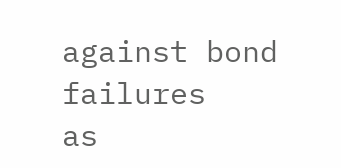against bond failures
as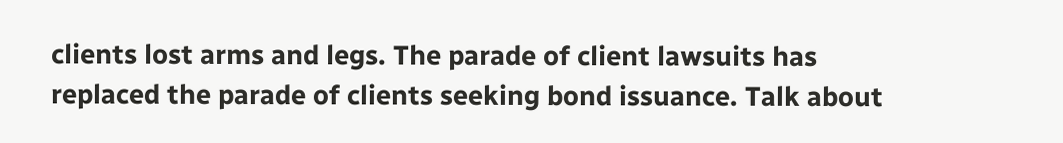clients lost arms and legs. The parade of client lawsuits has
replaced the parade of clients seeking bond issuance. Talk about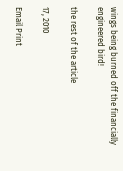wings being burned off the financially engineered bird!

the rest of the article

17, 2010

Email Print